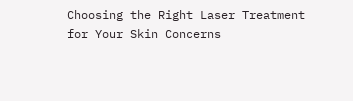Choosing the Right Laser Treatment for Your Skin Concerns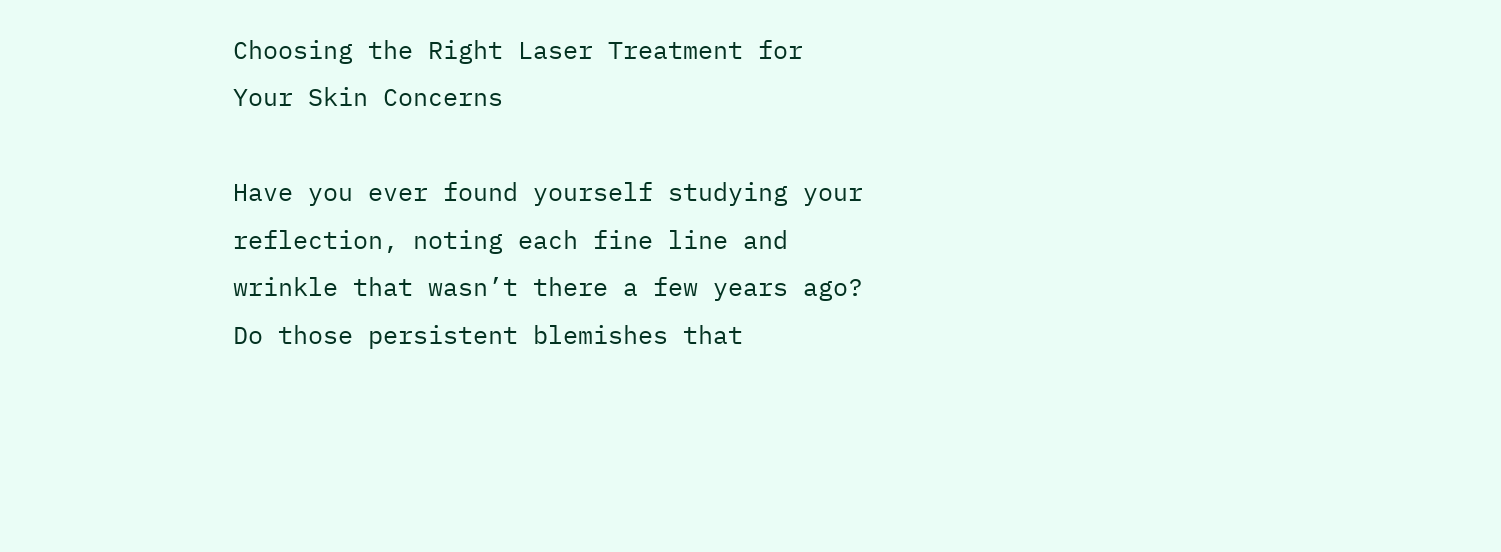Choosing the Right Laser Treatment for Your Skin Concerns

Have you ever found yourself studying your reflection, noting each fine line and wrinkle that wasn’t there a few years ago? Do those persistent blemishes that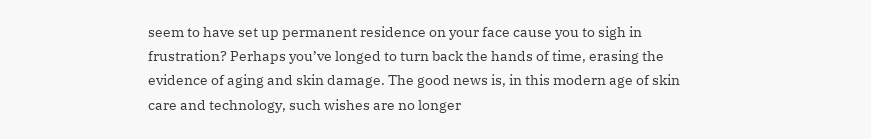seem to have set up permanent residence on your face cause you to sigh in frustration? Perhaps you’ve longed to turn back the hands of time, erasing the evidence of aging and skin damage. The good news is, in this modern age of skin care and technology, such wishes are no longer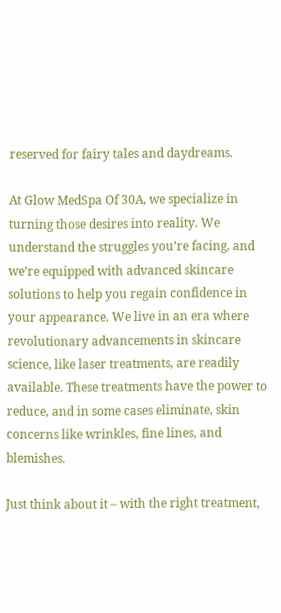reserved for fairy tales and daydreams.

At Glow MedSpa Of 30A, we specialize in turning those desires into reality. We understand the struggles you’re facing, and we’re equipped with advanced skincare solutions to help you regain confidence in your appearance. We live in an era where revolutionary advancements in skincare science, like laser treatments, are readily available. These treatments have the power to reduce, and in some cases eliminate, skin concerns like wrinkles, fine lines, and blemishes.

Just think about it – with the right treatment,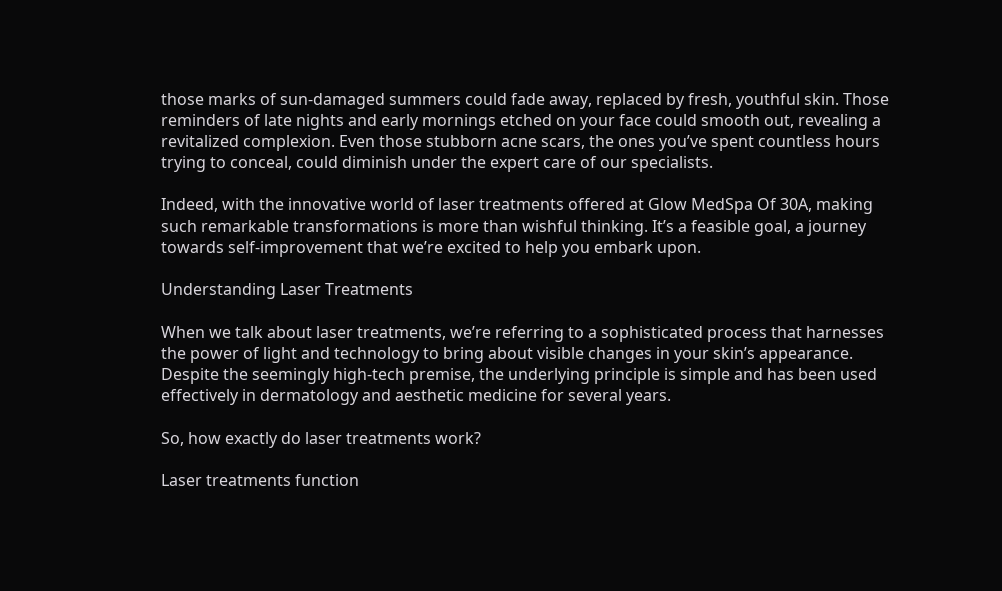those marks of sun-damaged summers could fade away, replaced by fresh, youthful skin. Those reminders of late nights and early mornings etched on your face could smooth out, revealing a revitalized complexion. Even those stubborn acne scars, the ones you’ve spent countless hours trying to conceal, could diminish under the expert care of our specialists.

Indeed, with the innovative world of laser treatments offered at Glow MedSpa Of 30A, making such remarkable transformations is more than wishful thinking. It’s a feasible goal, a journey towards self-improvement that we’re excited to help you embark upon.

Understanding Laser Treatments

When we talk about laser treatments, we’re referring to a sophisticated process that harnesses the power of light and technology to bring about visible changes in your skin’s appearance. Despite the seemingly high-tech premise, the underlying principle is simple and has been used effectively in dermatology and aesthetic medicine for several years.

So, how exactly do laser treatments work?

Laser treatments function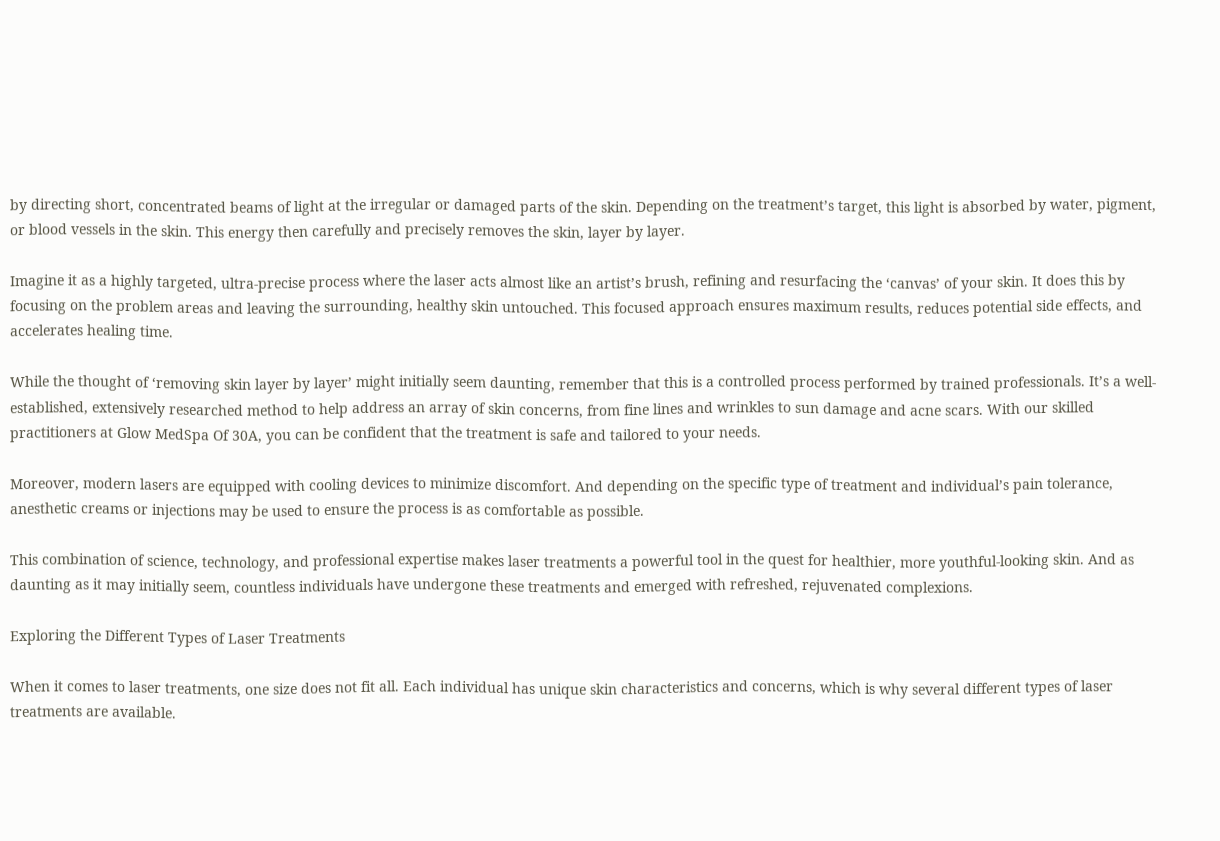by directing short, concentrated beams of light at the irregular or damaged parts of the skin. Depending on the treatment’s target, this light is absorbed by water, pigment, or blood vessels in the skin. This energy then carefully and precisely removes the skin, layer by layer.

Imagine it as a highly targeted, ultra-precise process where the laser acts almost like an artist’s brush, refining and resurfacing the ‘canvas’ of your skin. It does this by focusing on the problem areas and leaving the surrounding, healthy skin untouched. This focused approach ensures maximum results, reduces potential side effects, and accelerates healing time.

While the thought of ‘removing skin layer by layer’ might initially seem daunting, remember that this is a controlled process performed by trained professionals. It’s a well-established, extensively researched method to help address an array of skin concerns, from fine lines and wrinkles to sun damage and acne scars. With our skilled practitioners at Glow MedSpa Of 30A, you can be confident that the treatment is safe and tailored to your needs.

Moreover, modern lasers are equipped with cooling devices to minimize discomfort. And depending on the specific type of treatment and individual’s pain tolerance, anesthetic creams or injections may be used to ensure the process is as comfortable as possible.

This combination of science, technology, and professional expertise makes laser treatments a powerful tool in the quest for healthier, more youthful-looking skin. And as daunting as it may initially seem, countless individuals have undergone these treatments and emerged with refreshed, rejuvenated complexions.

Exploring the Different Types of Laser Treatments

When it comes to laser treatments, one size does not fit all. Each individual has unique skin characteristics and concerns, which is why several different types of laser treatments are available.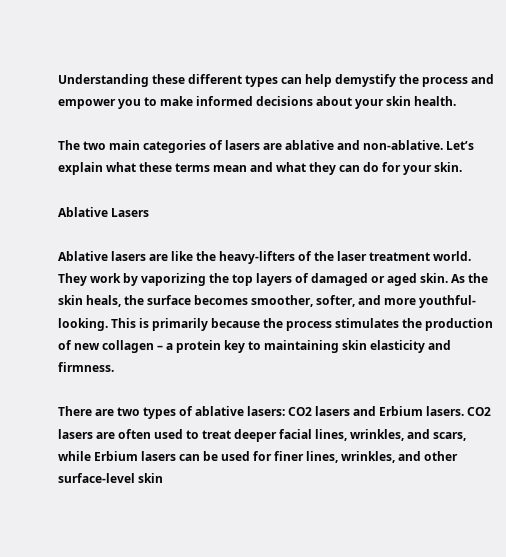Understanding these different types can help demystify the process and empower you to make informed decisions about your skin health.

The two main categories of lasers are ablative and non-ablative. Let’s explain what these terms mean and what they can do for your skin.

Ablative Lasers

Ablative lasers are like the heavy-lifters of the laser treatment world. They work by vaporizing the top layers of damaged or aged skin. As the skin heals, the surface becomes smoother, softer, and more youthful-looking. This is primarily because the process stimulates the production of new collagen – a protein key to maintaining skin elasticity and firmness.

There are two types of ablative lasers: CO2 lasers and Erbium lasers. CO2 lasers are often used to treat deeper facial lines, wrinkles, and scars, while Erbium lasers can be used for finer lines, wrinkles, and other surface-level skin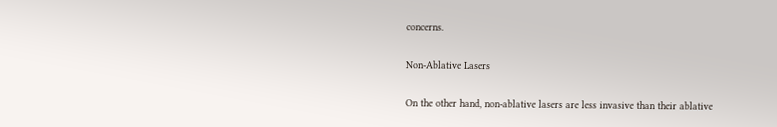concerns.

Non-Ablative Lasers

On the other hand, non-ablative lasers are less invasive than their ablative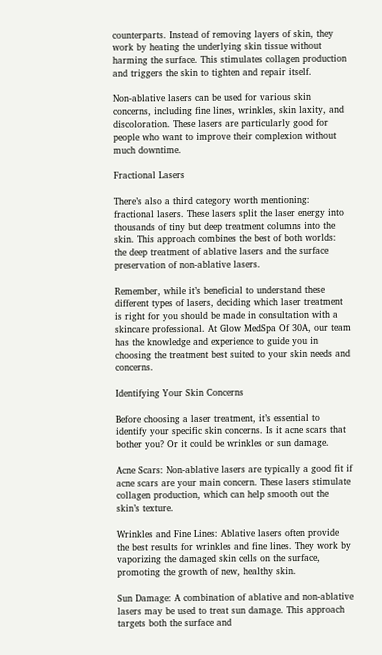counterparts. Instead of removing layers of skin, they work by heating the underlying skin tissue without harming the surface. This stimulates collagen production and triggers the skin to tighten and repair itself.

Non-ablative lasers can be used for various skin concerns, including fine lines, wrinkles, skin laxity, and discoloration. These lasers are particularly good for people who want to improve their complexion without much downtime.

Fractional Lasers

There’s also a third category worth mentioning: fractional lasers. These lasers split the laser energy into thousands of tiny but deep treatment columns into the skin. This approach combines the best of both worlds: the deep treatment of ablative lasers and the surface preservation of non-ablative lasers.

Remember, while it’s beneficial to understand these different types of lasers, deciding which laser treatment is right for you should be made in consultation with a skincare professional. At Glow MedSpa Of 30A, our team has the knowledge and experience to guide you in choosing the treatment best suited to your skin needs and concerns.

Identifying Your Skin Concerns

Before choosing a laser treatment, it’s essential to identify your specific skin concerns. Is it acne scars that bother you? Or it could be wrinkles or sun damage.

Acne Scars: Non-ablative lasers are typically a good fit if acne scars are your main concern. These lasers stimulate collagen production, which can help smooth out the skin’s texture.

Wrinkles and Fine Lines: Ablative lasers often provide the best results for wrinkles and fine lines. They work by vaporizing the damaged skin cells on the surface, promoting the growth of new, healthy skin.

Sun Damage: A combination of ablative and non-ablative lasers may be used to treat sun damage. This approach targets both the surface and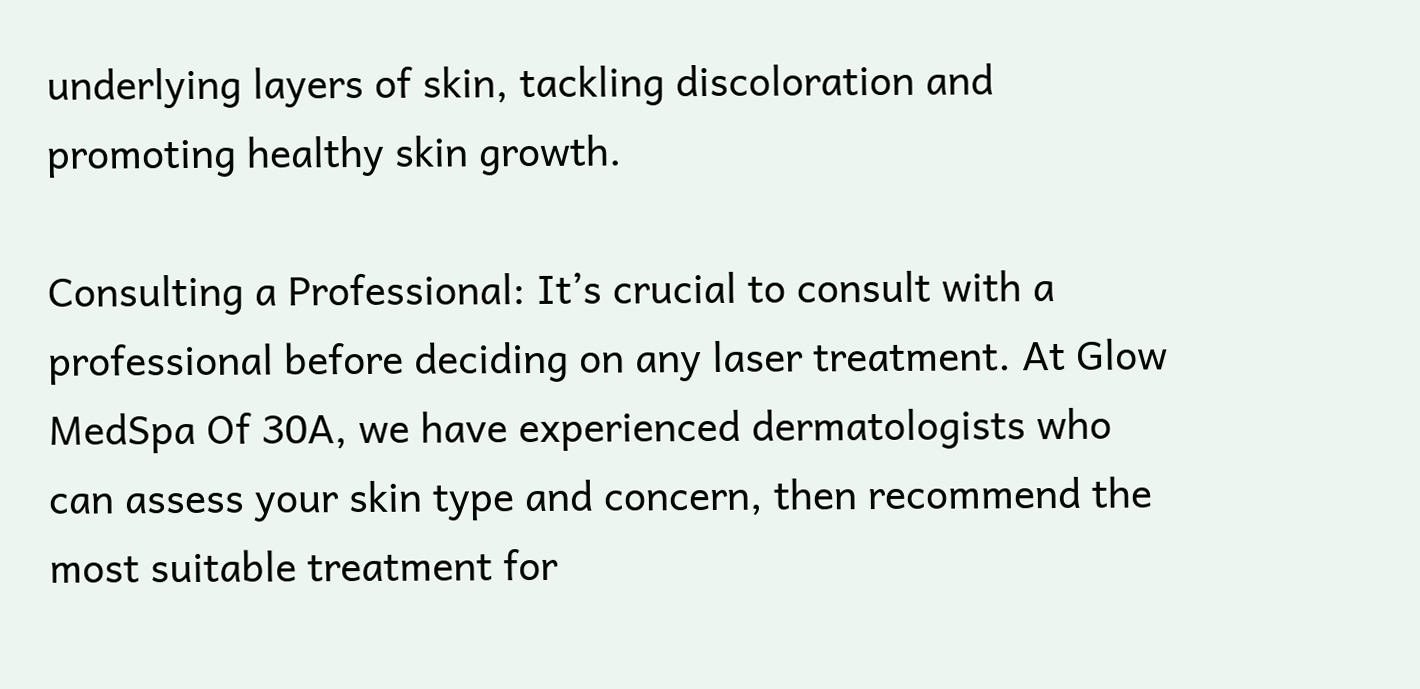underlying layers of skin, tackling discoloration and promoting healthy skin growth.

Consulting a Professional: It’s crucial to consult with a professional before deciding on any laser treatment. At Glow MedSpa Of 30A, we have experienced dermatologists who can assess your skin type and concern, then recommend the most suitable treatment for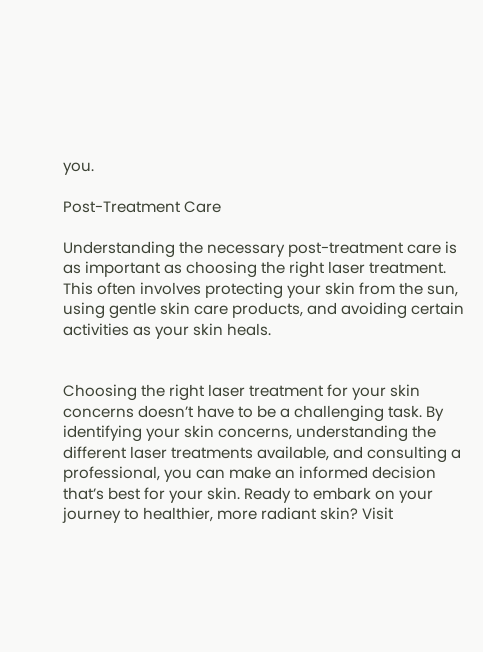you.

Post-Treatment Care

Understanding the necessary post-treatment care is as important as choosing the right laser treatment. This often involves protecting your skin from the sun, using gentle skin care products, and avoiding certain activities as your skin heals.


Choosing the right laser treatment for your skin concerns doesn’t have to be a challenging task. By identifying your skin concerns, understanding the different laser treatments available, and consulting a professional, you can make an informed decision that’s best for your skin. Ready to embark on your journey to healthier, more radiant skin? Visit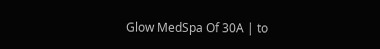Glow MedSpa Of 30A | to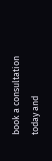book a consultation today and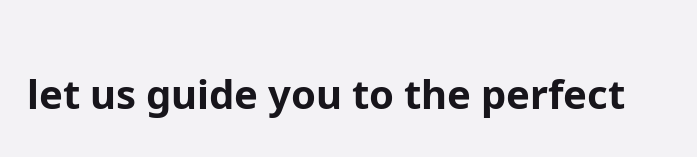let us guide you to the perfect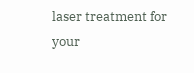laser treatment for your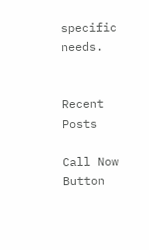specific needs.


Recent Posts

Call Now Button